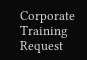Corporate Training
Request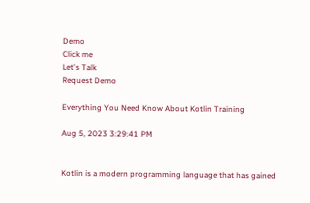Demo
Click me
Let's Talk
Request Demo

Everything You Need Know About Kotlin Training

Aug 5, 2023 3:29:41 PM


Kotlin is a modern programming language that has gained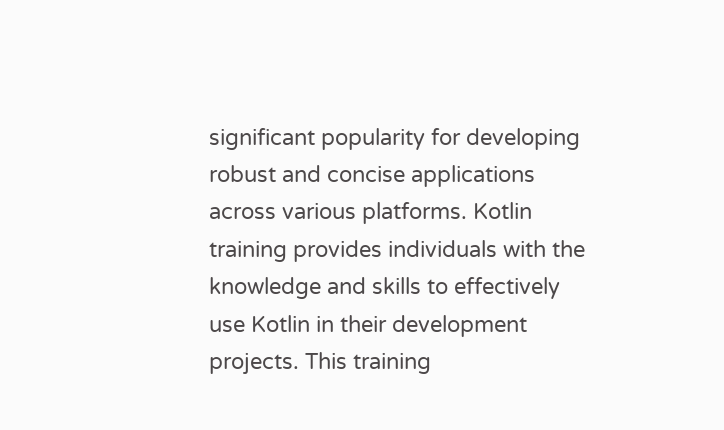significant popularity for developing robust and concise applications across various platforms. Kotlin training provides individuals with the knowledge and skills to effectively use Kotlin in their development projects. This training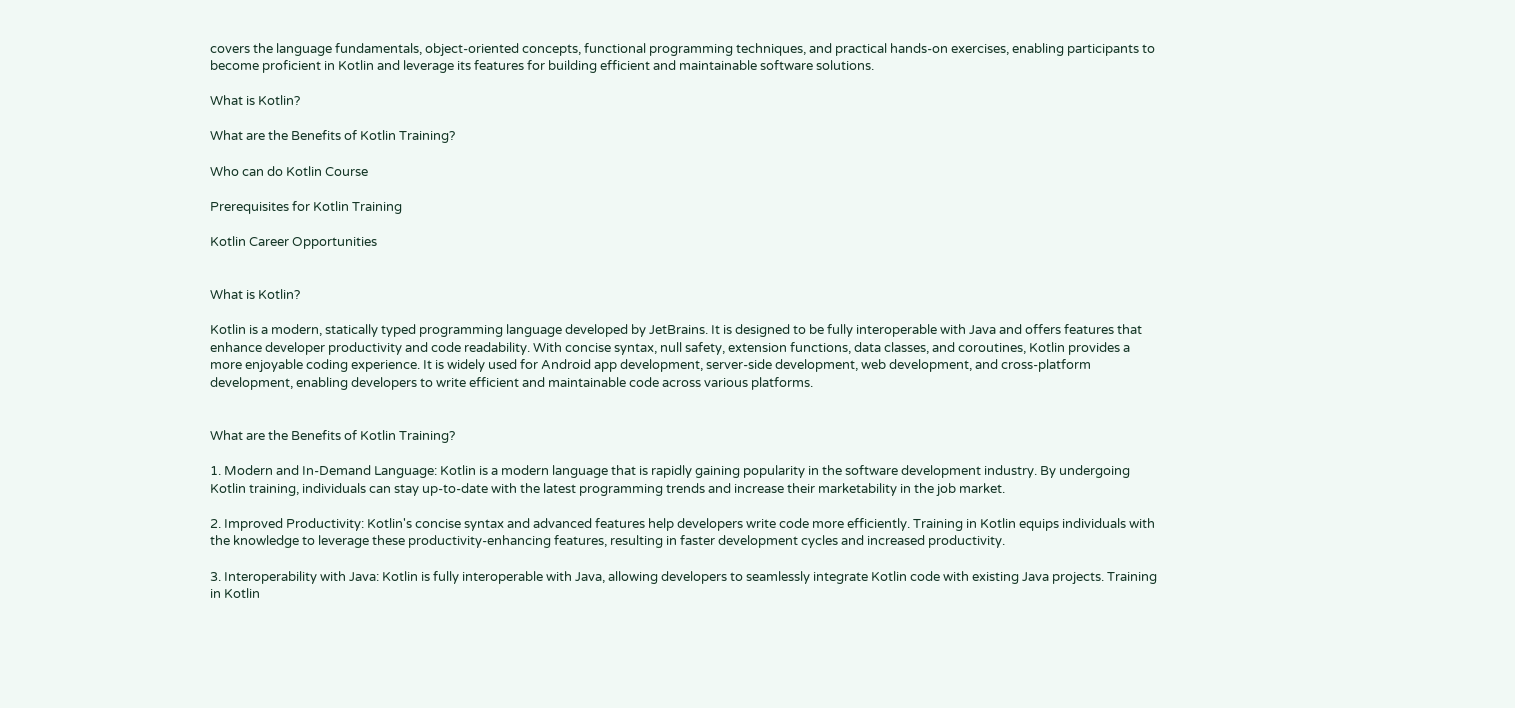covers the language fundamentals, object-oriented concepts, functional programming techniques, and practical hands-on exercises, enabling participants to become proficient in Kotlin and leverage its features for building efficient and maintainable software solutions.

What is Kotlin?

What are the Benefits of Kotlin Training?

Who can do Kotlin Course

Prerequisites for Kotlin Training

Kotlin Career Opportunities


What is Kotlin?

Kotlin is a modern, statically typed programming language developed by JetBrains. It is designed to be fully interoperable with Java and offers features that enhance developer productivity and code readability. With concise syntax, null safety, extension functions, data classes, and coroutines, Kotlin provides a more enjoyable coding experience. It is widely used for Android app development, server-side development, web development, and cross-platform development, enabling developers to write efficient and maintainable code across various platforms.


What are the Benefits of Kotlin Training?

1. Modern and In-Demand Language: Kotlin is a modern language that is rapidly gaining popularity in the software development industry. By undergoing Kotlin training, individuals can stay up-to-date with the latest programming trends and increase their marketability in the job market.

2. Improved Productivity: Kotlin's concise syntax and advanced features help developers write code more efficiently. Training in Kotlin equips individuals with the knowledge to leverage these productivity-enhancing features, resulting in faster development cycles and increased productivity.

3. Interoperability with Java: Kotlin is fully interoperable with Java, allowing developers to seamlessly integrate Kotlin code with existing Java projects. Training in Kotlin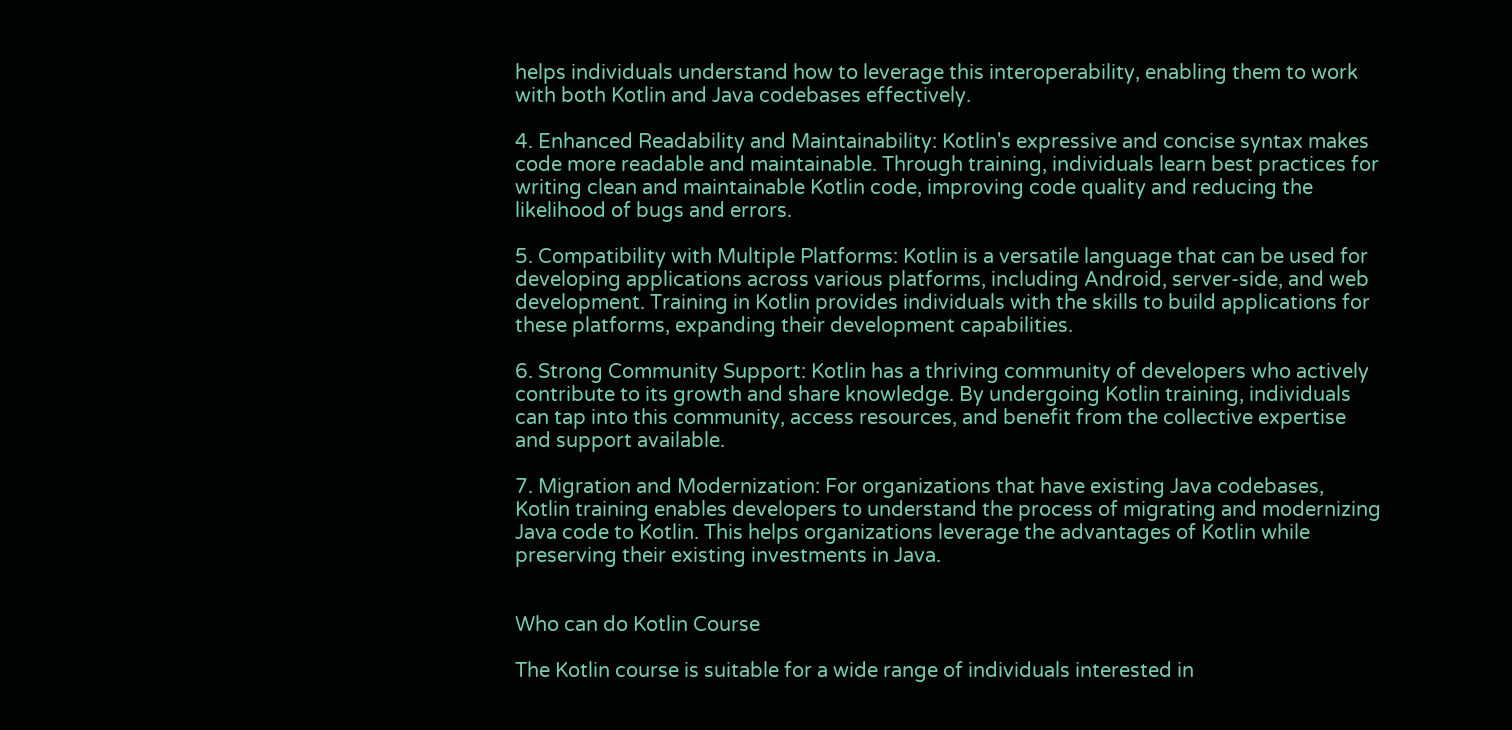helps individuals understand how to leverage this interoperability, enabling them to work with both Kotlin and Java codebases effectively.

4. Enhanced Readability and Maintainability: Kotlin's expressive and concise syntax makes code more readable and maintainable. Through training, individuals learn best practices for writing clean and maintainable Kotlin code, improving code quality and reducing the likelihood of bugs and errors.

5. Compatibility with Multiple Platforms: Kotlin is a versatile language that can be used for developing applications across various platforms, including Android, server-side, and web development. Training in Kotlin provides individuals with the skills to build applications for these platforms, expanding their development capabilities.

6. Strong Community Support: Kotlin has a thriving community of developers who actively contribute to its growth and share knowledge. By undergoing Kotlin training, individuals can tap into this community, access resources, and benefit from the collective expertise and support available.

7. Migration and Modernization: For organizations that have existing Java codebases, Kotlin training enables developers to understand the process of migrating and modernizing Java code to Kotlin. This helps organizations leverage the advantages of Kotlin while preserving their existing investments in Java.


Who can do Kotlin Course

The Kotlin course is suitable for a wide range of individuals interested in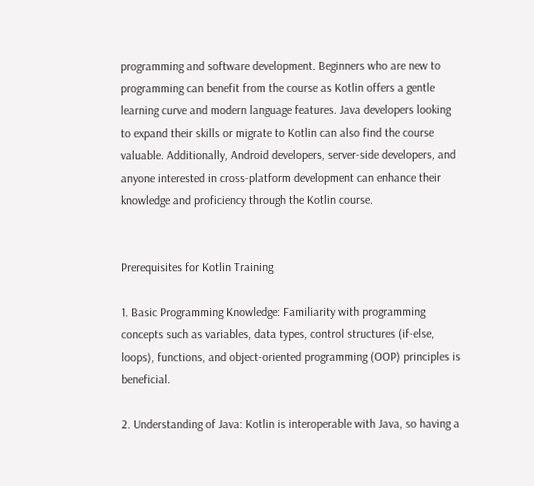programming and software development. Beginners who are new to programming can benefit from the course as Kotlin offers a gentle learning curve and modern language features. Java developers looking to expand their skills or migrate to Kotlin can also find the course valuable. Additionally, Android developers, server-side developers, and anyone interested in cross-platform development can enhance their knowledge and proficiency through the Kotlin course.


Prerequisites for Kotlin Training

1. Basic Programming Knowledge: Familiarity with programming concepts such as variables, data types, control structures (if-else, loops), functions, and object-oriented programming (OOP) principles is beneficial.

2. Understanding of Java: Kotlin is interoperable with Java, so having a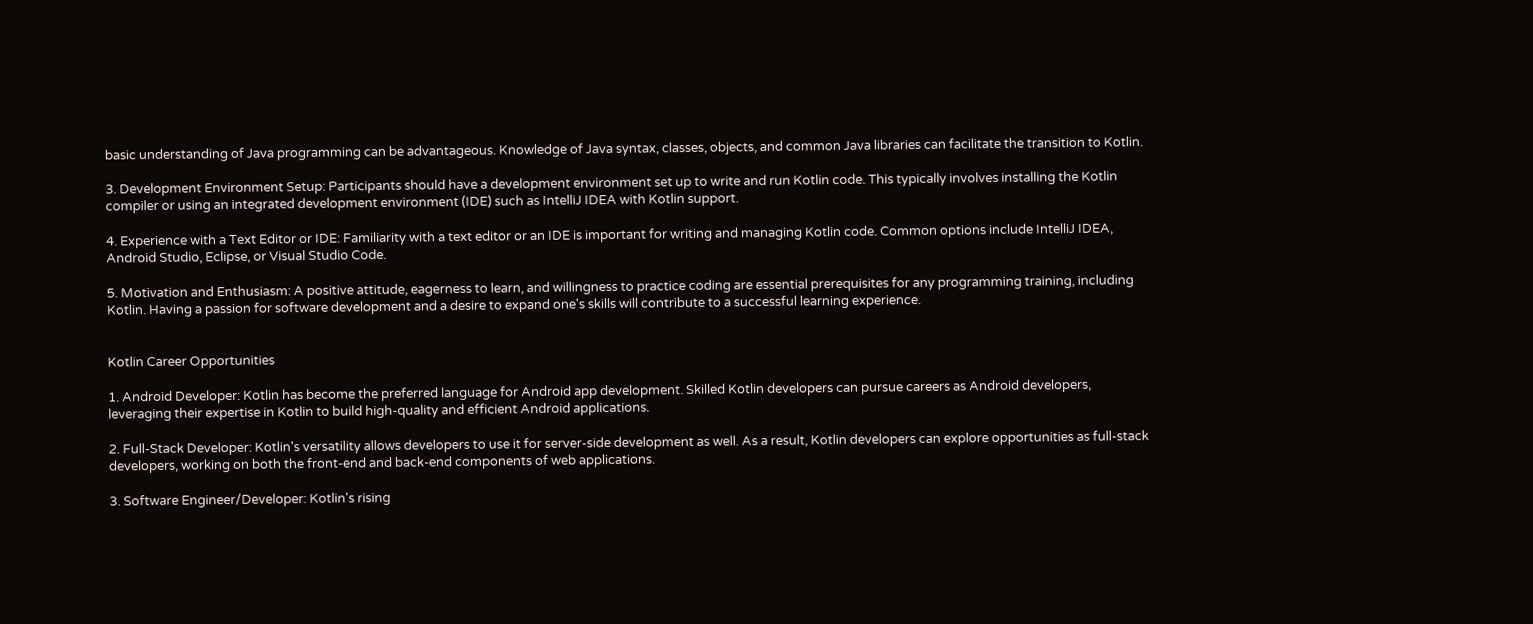basic understanding of Java programming can be advantageous. Knowledge of Java syntax, classes, objects, and common Java libraries can facilitate the transition to Kotlin.

3. Development Environment Setup: Participants should have a development environment set up to write and run Kotlin code. This typically involves installing the Kotlin compiler or using an integrated development environment (IDE) such as IntelliJ IDEA with Kotlin support.

4. Experience with a Text Editor or IDE: Familiarity with a text editor or an IDE is important for writing and managing Kotlin code. Common options include IntelliJ IDEA, Android Studio, Eclipse, or Visual Studio Code.

5. Motivation and Enthusiasm: A positive attitude, eagerness to learn, and willingness to practice coding are essential prerequisites for any programming training, including Kotlin. Having a passion for software development and a desire to expand one's skills will contribute to a successful learning experience.


Kotlin Career Opportunities

1. Android Developer: Kotlin has become the preferred language for Android app development. Skilled Kotlin developers can pursue careers as Android developers, leveraging their expertise in Kotlin to build high-quality and efficient Android applications.

2. Full-Stack Developer: Kotlin's versatility allows developers to use it for server-side development as well. As a result, Kotlin developers can explore opportunities as full-stack developers, working on both the front-end and back-end components of web applications.

3. Software Engineer/Developer: Kotlin's rising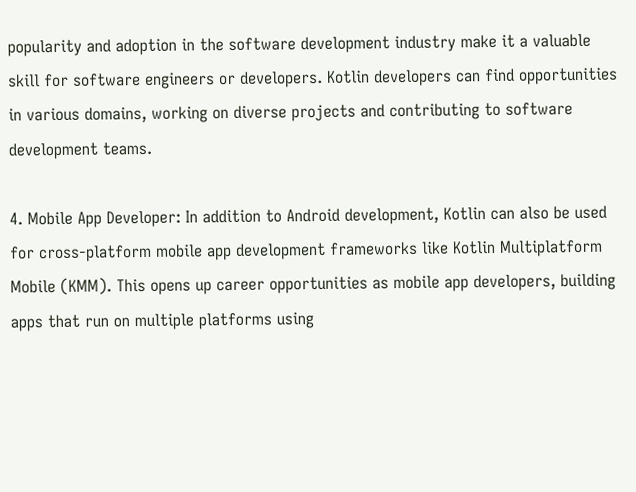popularity and adoption in the software development industry make it a valuable skill for software engineers or developers. Kotlin developers can find opportunities in various domains, working on diverse projects and contributing to software development teams.

4. Mobile App Developer: In addition to Android development, Kotlin can also be used for cross-platform mobile app development frameworks like Kotlin Multiplatform Mobile (KMM). This opens up career opportunities as mobile app developers, building apps that run on multiple platforms using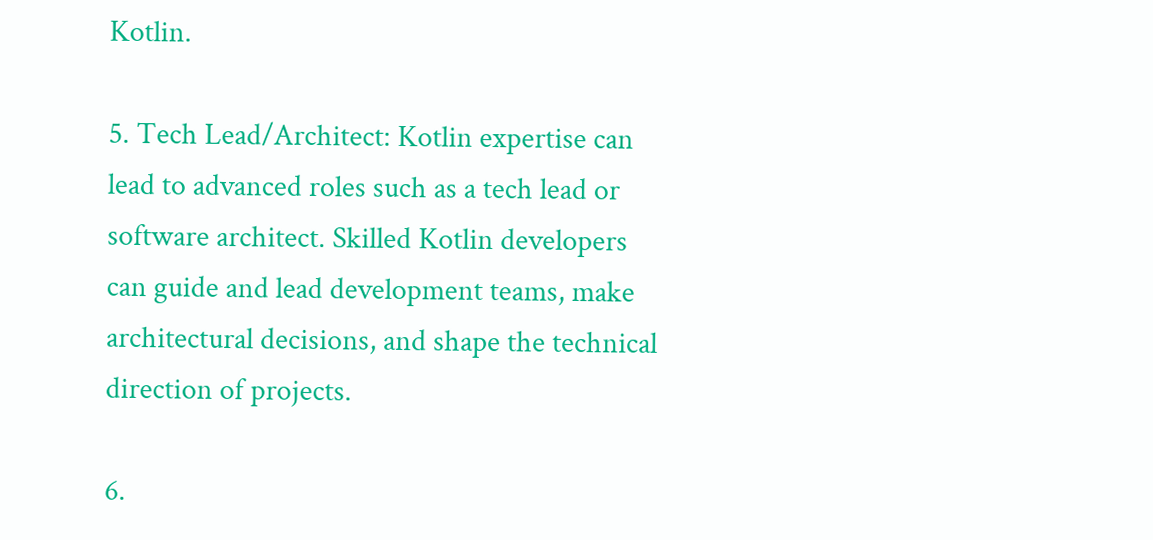Kotlin.

5. Tech Lead/Architect: Kotlin expertise can lead to advanced roles such as a tech lead or software architect. Skilled Kotlin developers can guide and lead development teams, make architectural decisions, and shape the technical direction of projects.

6.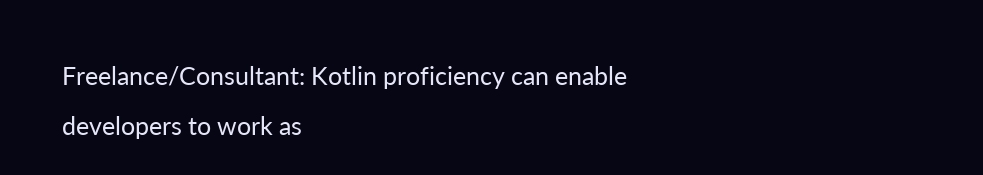Freelance/Consultant: Kotlin proficiency can enable developers to work as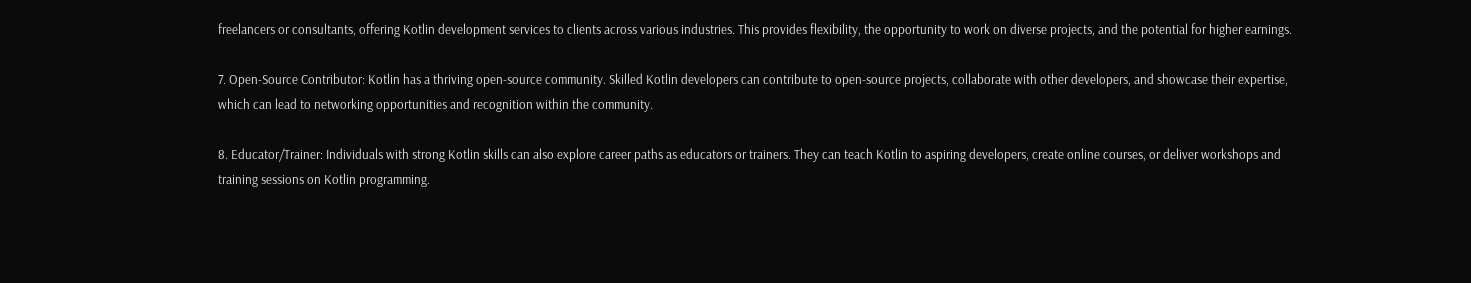freelancers or consultants, offering Kotlin development services to clients across various industries. This provides flexibility, the opportunity to work on diverse projects, and the potential for higher earnings.

7. Open-Source Contributor: Kotlin has a thriving open-source community. Skilled Kotlin developers can contribute to open-source projects, collaborate with other developers, and showcase their expertise, which can lead to networking opportunities and recognition within the community.

8. Educator/Trainer: Individuals with strong Kotlin skills can also explore career paths as educators or trainers. They can teach Kotlin to aspiring developers, create online courses, or deliver workshops and training sessions on Kotlin programming.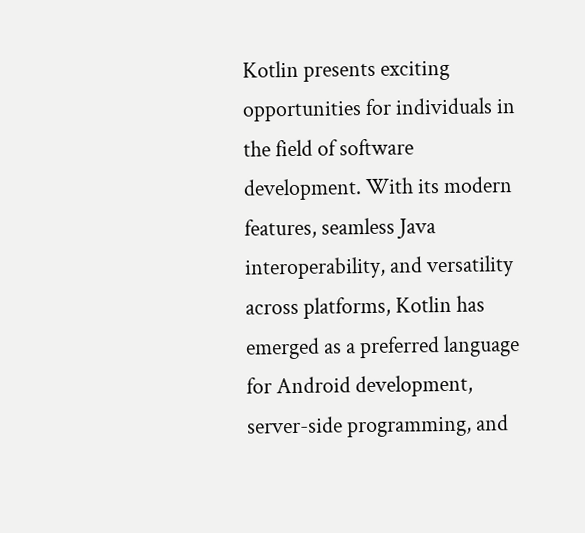Kotlin presents exciting opportunities for individuals in the field of software development. With its modern features, seamless Java interoperability, and versatility across platforms, Kotlin has emerged as a preferred language for Android development, server-side programming, and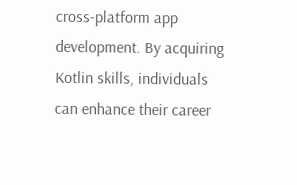cross-platform app development. By acquiring Kotlin skills, individuals can enhance their career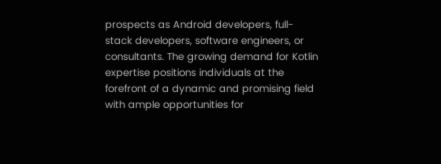prospects as Android developers, full-stack developers, software engineers, or consultants. The growing demand for Kotlin expertise positions individuals at the forefront of a dynamic and promising field with ample opportunities for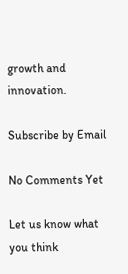growth and innovation.

Subscribe by Email

No Comments Yet

Let us know what you think